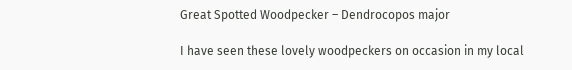Great Spotted Woodpecker – Dendrocopos major

I have seen these lovely woodpeckers on occasion in my local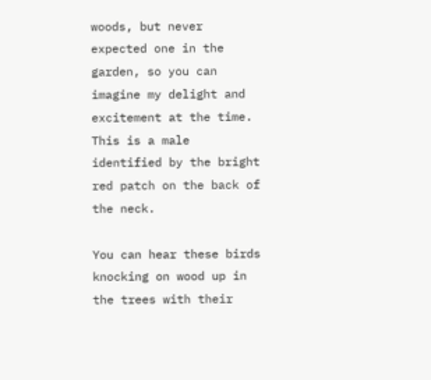woods, but never expected one in the garden, so you can imagine my delight and excitement at the time. This is a male identified by the bright red patch on the back of the neck.

You can hear these birds knocking on wood up in the trees with their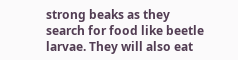strong beaks as they search for food like beetle larvae. They will also eat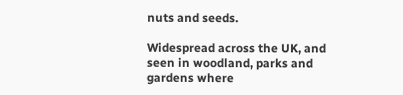nuts and seeds.

Widespread across the UK, and seen in woodland, parks and gardens where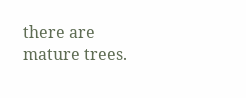there are mature trees.